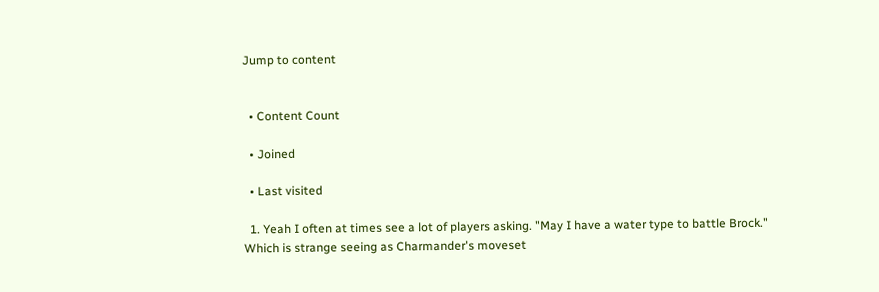Jump to content


  • Content Count

  • Joined

  • Last visited

  1. Yeah I often at times see a lot of players asking. "May I have a water type to battle Brock." Which is strange seeing as Charmander's moveset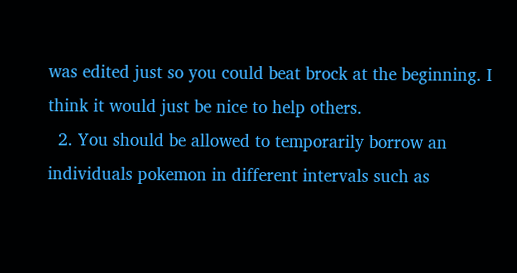was edited just so you could beat brock at the beginning. I think it would just be nice to help others.
  2. You should be allowed to temporarily borrow an individuals pokemon in different intervals such as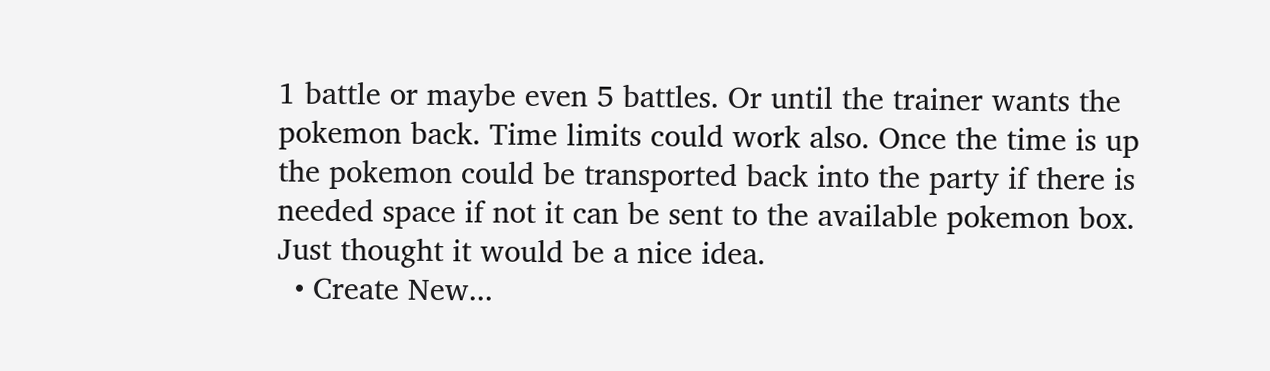1 battle or maybe even 5 battles. Or until the trainer wants the pokemon back. Time limits could work also. Once the time is up the pokemon could be transported back into the party if there is needed space if not it can be sent to the available pokemon box. Just thought it would be a nice idea.
  • Create New...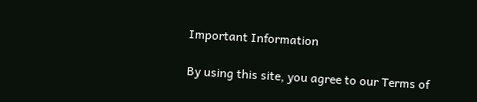Important Information

By using this site, you agree to our Terms of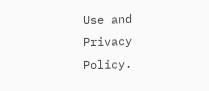Use and Privacy Policy.